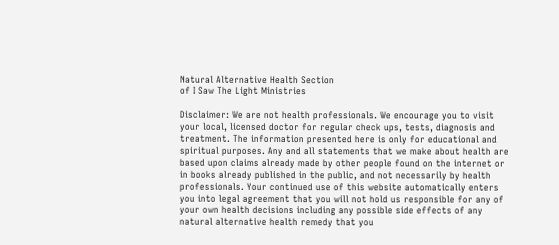Natural Alternative Health Section
of I Saw The Light Ministries

Disclaimer: We are not health professionals. We encourage you to visit your local, licensed doctor for regular check ups, tests, diagnosis and treatment. The information presented here is only for educational and spiritual purposes. Any and all statements that we make about health are based upon claims already made by other people found on the internet or in books already published in the public, and not necessarily by health professionals. Your continued use of this website automatically enters you into legal agreement that you will not hold us responsible for any of your own health decisions including any possible side effects of any natural alternative health remedy that you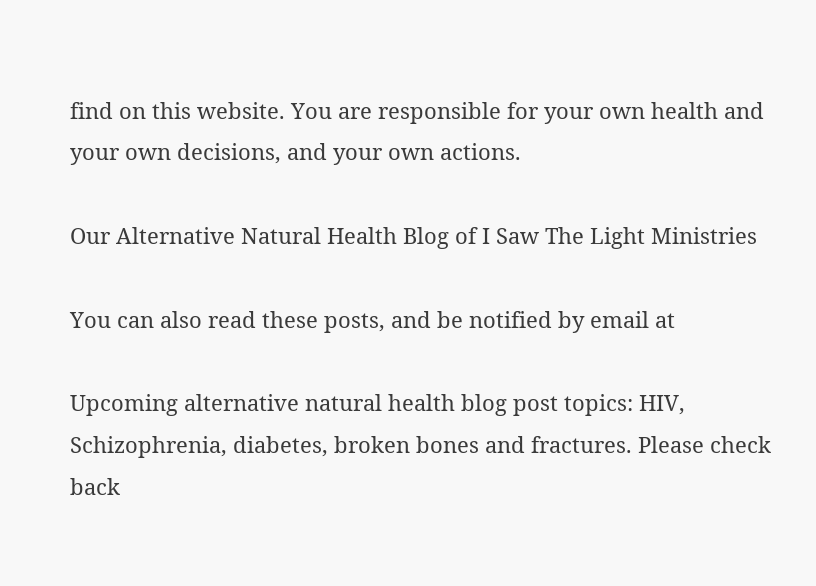find on this website. You are responsible for your own health and your own decisions, and your own actions.

Our Alternative Natural Health Blog of I Saw The Light Ministries

You can also read these posts, and be notified by email at

Upcoming alternative natural health blog post topics: HIV, Schizophrenia, diabetes, broken bones and fractures. Please check back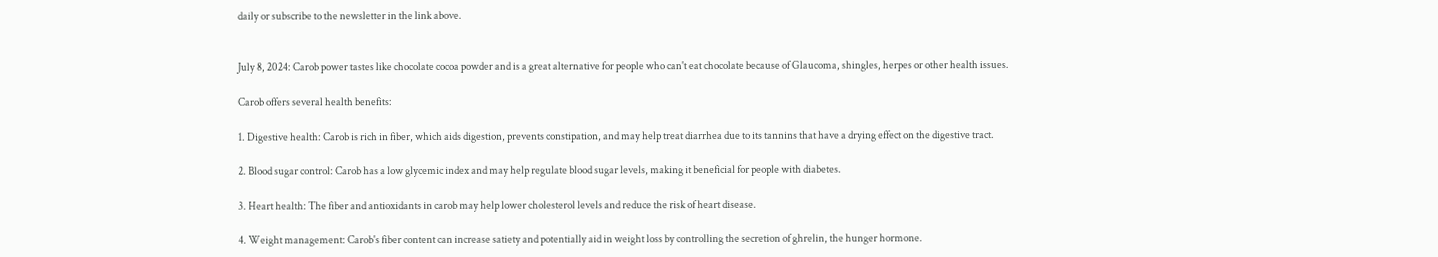daily or subscribe to the newsletter in the link above.


July 8, 2024: Carob power tastes like chocolate cocoa powder and is a great alternative for people who can't eat chocolate because of Glaucoma, shingles, herpes or other health issues.

Carob offers several health benefits:

1. Digestive health: Carob is rich in fiber, which aids digestion, prevents constipation, and may help treat diarrhea due to its tannins that have a drying effect on the digestive tract.

2. Blood sugar control: Carob has a low glycemic index and may help regulate blood sugar levels, making it beneficial for people with diabetes.

3. Heart health: The fiber and antioxidants in carob may help lower cholesterol levels and reduce the risk of heart disease.

4. Weight management: Carob's fiber content can increase satiety and potentially aid in weight loss by controlling the secretion of ghrelin, the hunger hormone.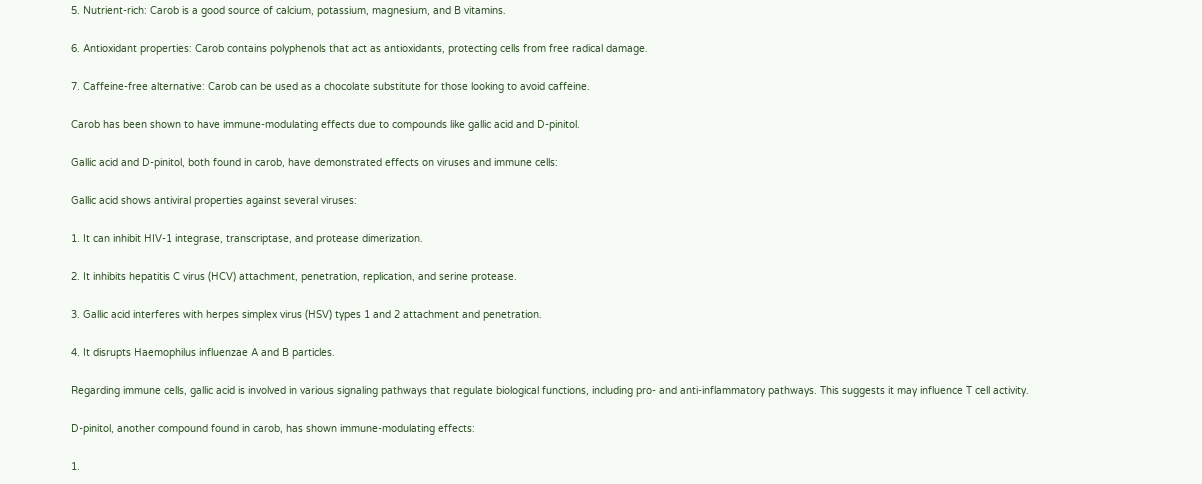5. Nutrient-rich: Carob is a good source of calcium, potassium, magnesium, and B vitamins.

6. Antioxidant properties: Carob contains polyphenols that act as antioxidants, protecting cells from free radical damage.

7. Caffeine-free alternative: Carob can be used as a chocolate substitute for those looking to avoid caffeine.

Carob has been shown to have immune-modulating effects due to compounds like gallic acid and D-pinitol.

Gallic acid and D-pinitol, both found in carob, have demonstrated effects on viruses and immune cells:

Gallic acid shows antiviral properties against several viruses:

1. It can inhibit HIV-1 integrase, transcriptase, and protease dimerization.

2. It inhibits hepatitis C virus (HCV) attachment, penetration, replication, and serine protease.

3. Gallic acid interferes with herpes simplex virus (HSV) types 1 and 2 attachment and penetration.

4. It disrupts Haemophilus influenzae A and B particles.

Regarding immune cells, gallic acid is involved in various signaling pathways that regulate biological functions, including pro- and anti-inflammatory pathways. This suggests it may influence T cell activity.

D-pinitol, another compound found in carob, has shown immune-modulating effects:

1.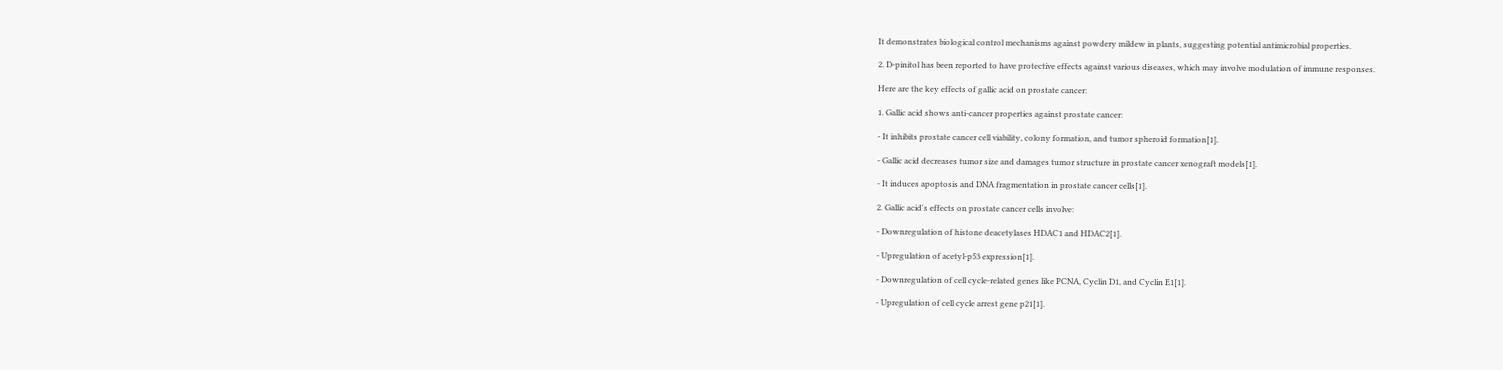It demonstrates biological control mechanisms against powdery mildew in plants, suggesting potential antimicrobial properties.

2. D-pinitol has been reported to have protective effects against various diseases, which may involve modulation of immune responses.

Here are the key effects of gallic acid on prostate cancer:

1. Gallic acid shows anti-cancer properties against prostate cancer:

- It inhibits prostate cancer cell viability, colony formation, and tumor spheroid formation[1].

- Gallic acid decreases tumor size and damages tumor structure in prostate cancer xenograft models[1].

- It induces apoptosis and DNA fragmentation in prostate cancer cells[1].

2. Gallic acid's effects on prostate cancer cells involve:

- Downregulation of histone deacetylases HDAC1 and HDAC2[1].

- Upregulation of acetyl-p53 expression[1].

- Downregulation of cell cycle-related genes like PCNA, Cyclin D1, and Cyclin E1[1].

- Upregulation of cell cycle arrest gene p21[1].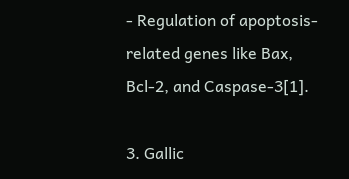- Regulation of apoptosis-related genes like Bax, Bcl-2, and Caspase-3[1].

3. Gallic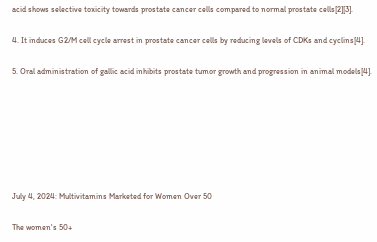acid shows selective toxicity towards prostate cancer cells compared to normal prostate cells[2][3].

4. It induces G2/M cell cycle arrest in prostate cancer cells by reducing levels of CDKs and cyclins[4].

5. Oral administration of gallic acid inhibits prostate tumor growth and progression in animal models[4].







July 4, 2024: Multivitamins Marketed for Women Over 50

The women's 50+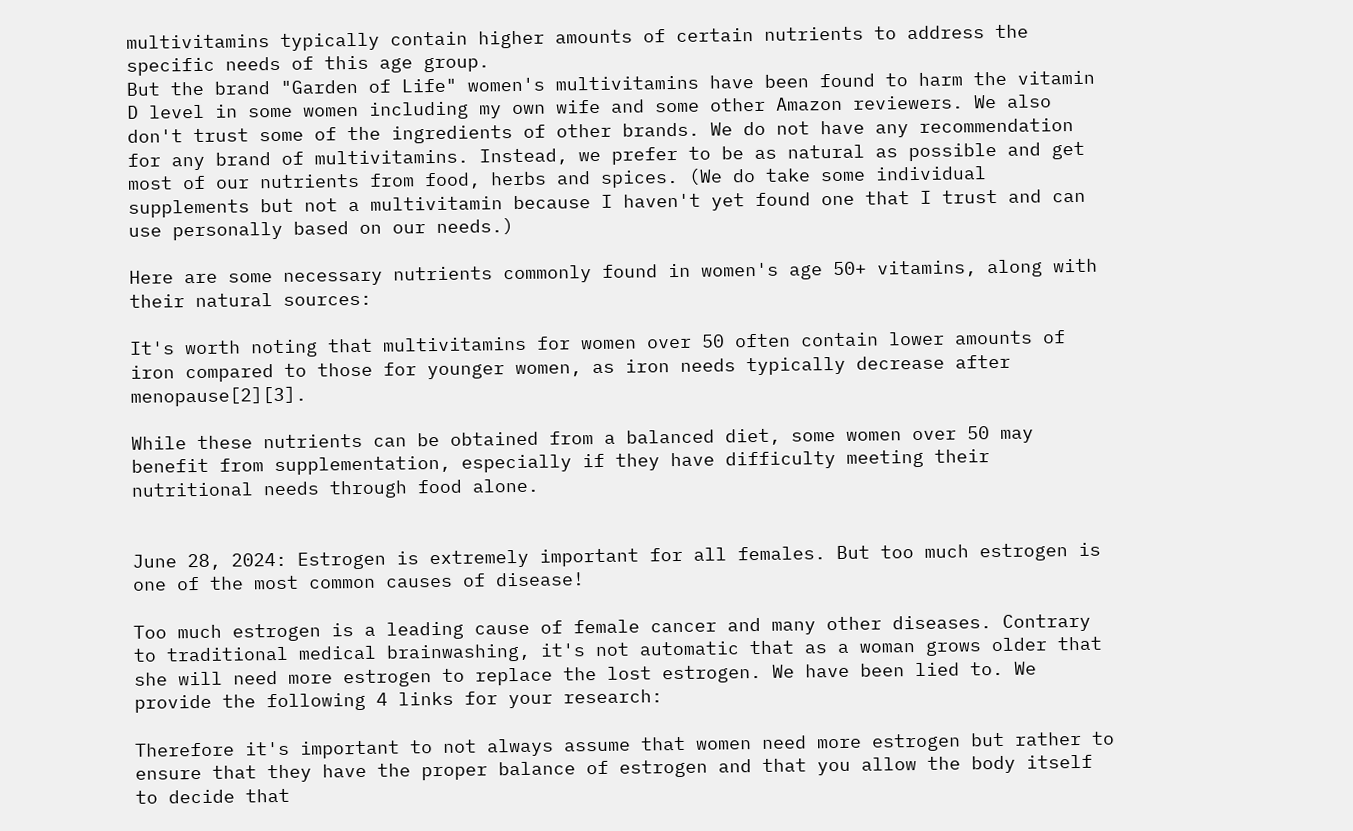multivitamins typically contain higher amounts of certain nutrients to address the specific needs of this age group.
But the brand "Garden of Life" women's multivitamins have been found to harm the vitamin D level in some women including my own wife and some other Amazon reviewers. We also don't trust some of the ingredients of other brands. We do not have any recommendation for any brand of multivitamins. Instead, we prefer to be as natural as possible and get most of our nutrients from food, herbs and spices. (We do take some individual supplements but not a multivitamin because I haven't yet found one that I trust and can use personally based on our needs.)

Here are some necessary nutrients commonly found in women's age 50+ vitamins, along with their natural sources:

It's worth noting that multivitamins for women over 50 often contain lower amounts of iron compared to those for younger women, as iron needs typically decrease after menopause[2][3].

While these nutrients can be obtained from a balanced diet, some women over 50 may benefit from supplementation, especially if they have difficulty meeting their nutritional needs through food alone.


June 28, 2024: Estrogen is extremely important for all females. But too much estrogen is one of the most common causes of disease!

Too much estrogen is a leading cause of female cancer and many other diseases. Contrary to traditional medical brainwashing, it's not automatic that as a woman grows older that she will need more estrogen to replace the lost estrogen. We have been lied to. We provide the following 4 links for your research:

Therefore it's important to not always assume that women need more estrogen but rather to ensure that they have the proper balance of estrogen and that you allow the body itself to decide that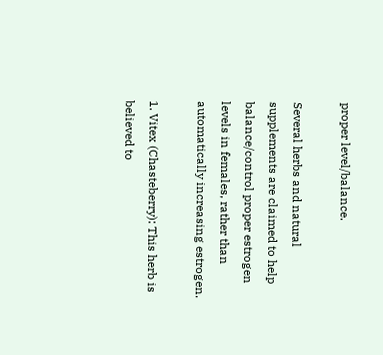proper level/balance.

Several herbs and natural supplements are claimed to help balance/control proper estrogen levels in females, rather than automatically increasing estrogen.

1. Vitex (Chasteberry): This herb is believed to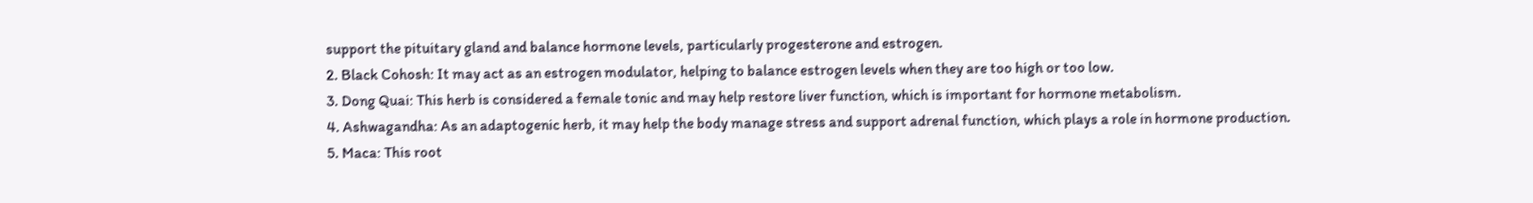support the pituitary gland and balance hormone levels, particularly progesterone and estrogen.
2. Black Cohosh: It may act as an estrogen modulator, helping to balance estrogen levels when they are too high or too low.
3. Dong Quai: This herb is considered a female tonic and may help restore liver function, which is important for hormone metabolism.
4. Ashwagandha: As an adaptogenic herb, it may help the body manage stress and support adrenal function, which plays a role in hormone production.
5. Maca: This root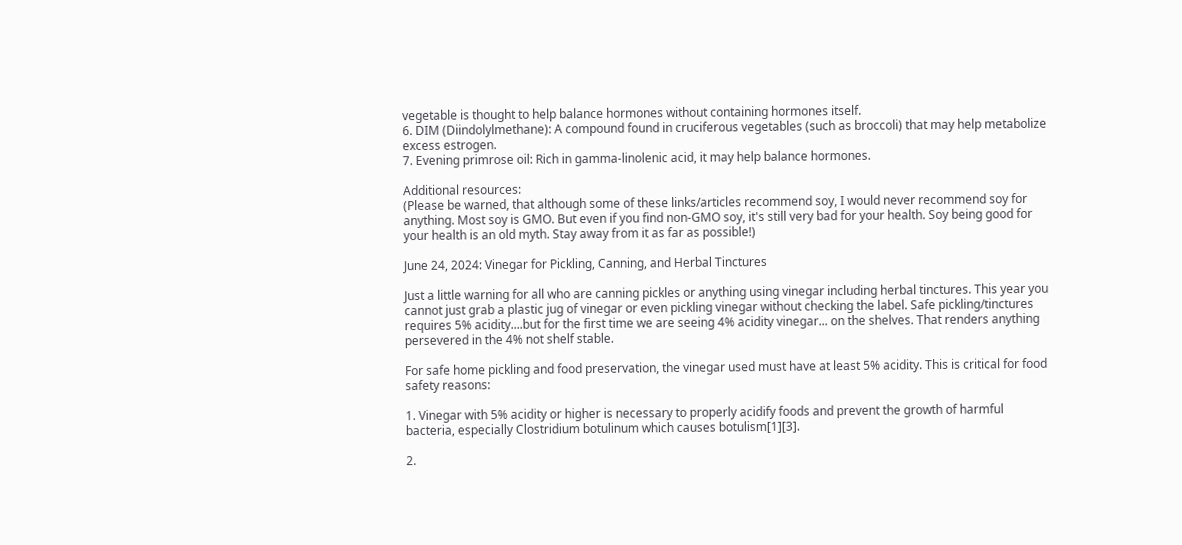vegetable is thought to help balance hormones without containing hormones itself.
6. DIM (Diindolylmethane): A compound found in cruciferous vegetables (such as broccoli) that may help metabolize excess estrogen.
7. Evening primrose oil: Rich in gamma-linolenic acid, it may help balance hormones.

Additional resources:
(Please be warned, that although some of these links/articles recommend soy, I would never recommend soy for anything. Most soy is GMO. But even if you find non-GMO soy, it's still very bad for your health. Soy being good for your health is an old myth. Stay away from it as far as possible!)

June 24, 2024: Vinegar for Pickling, Canning, and Herbal Tinctures

Just a little warning for all who are canning pickles or anything using vinegar including herbal tinctures. This year you cannot just grab a plastic jug of vinegar or even pickling vinegar without checking the label. Safe pickling/tinctures requires 5% acidity....but for the first time we are seeing 4% acidity vinegar... on the shelves. That renders anything persevered in the 4% not shelf stable.

For safe home pickling and food preservation, the vinegar used must have at least 5% acidity. This is critical for food safety reasons:

1. Vinegar with 5% acidity or higher is necessary to properly acidify foods and prevent the growth of harmful bacteria, especially Clostridium botulinum which causes botulism[1][3].

2.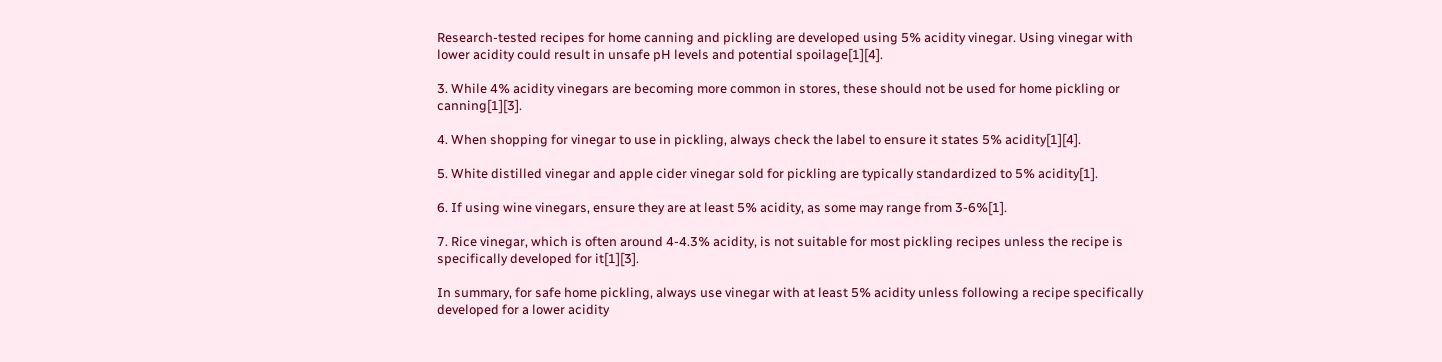Research-tested recipes for home canning and pickling are developed using 5% acidity vinegar. Using vinegar with lower acidity could result in unsafe pH levels and potential spoilage[1][4].

3. While 4% acidity vinegars are becoming more common in stores, these should not be used for home pickling or canning[1][3].

4. When shopping for vinegar to use in pickling, always check the label to ensure it states 5% acidity[1][4].

5. White distilled vinegar and apple cider vinegar sold for pickling are typically standardized to 5% acidity[1].

6. If using wine vinegars, ensure they are at least 5% acidity, as some may range from 3-6%[1].

7. Rice vinegar, which is often around 4-4.3% acidity, is not suitable for most pickling recipes unless the recipe is specifically developed for it[1][3].

In summary, for safe home pickling, always use vinegar with at least 5% acidity unless following a recipe specifically developed for a lower acidity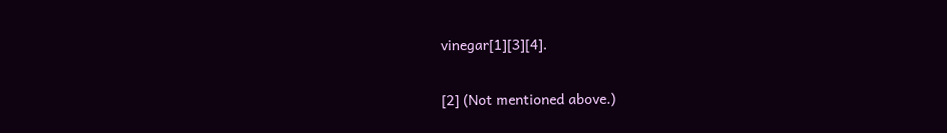vinegar[1][3][4].

[2] (Not mentioned above.)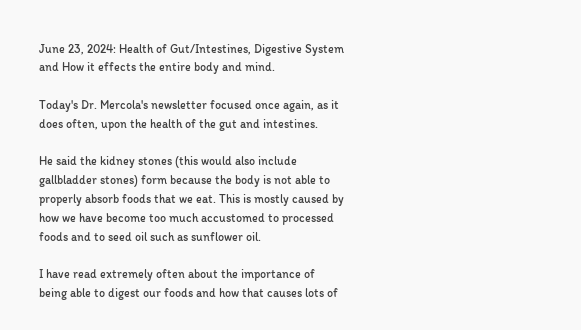June 23, 2024: Health of Gut/Intestines, Digestive System and How it effects the entire body and mind.

Today's Dr. Mercola's newsletter focused once again, as it does often, upon the health of the gut and intestines.

He said the kidney stones (this would also include gallbladder stones) form because the body is not able to properly absorb foods that we eat. This is mostly caused by how we have become too much accustomed to processed foods and to seed oil such as sunflower oil.

I have read extremely often about the importance of being able to digest our foods and how that causes lots of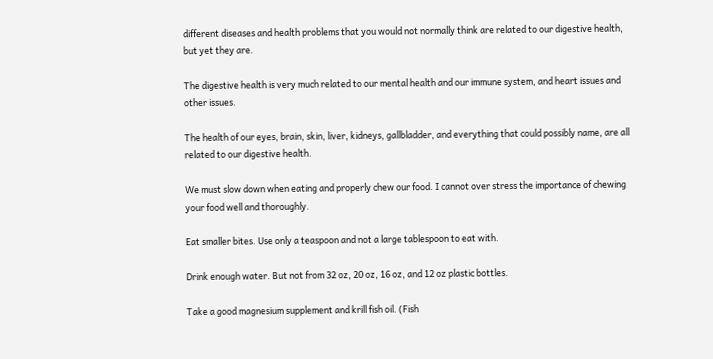different diseases and health problems that you would not normally think are related to our digestive health, but yet they are.

The digestive health is very much related to our mental health and our immune system, and heart issues and other issues.

The health of our eyes, brain, skin, liver, kidneys, gallbladder, and everything that could possibly name, are all related to our digestive health.

We must slow down when eating and properly chew our food. I cannot over stress the importance of chewing your food well and thoroughly.

Eat smaller bites. Use only a teaspoon and not a large tablespoon to eat with.

Drink enough water. But not from 32 oz, 20 oz, 16 oz, and 12 oz plastic bottles.

Take a good magnesium supplement and krill fish oil. (Fish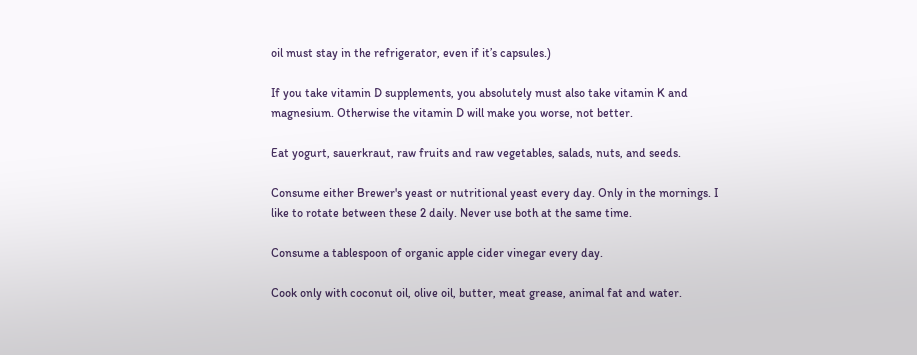oil must stay in the refrigerator, even if it’s capsules.)

If you take vitamin D supplements, you absolutely must also take vitamin K and magnesium. Otherwise the vitamin D will make you worse, not better.

Eat yogurt, sauerkraut, raw fruits and raw vegetables, salads, nuts, and seeds.

Consume either Brewer's yeast or nutritional yeast every day. Only in the mornings. I like to rotate between these 2 daily. Never use both at the same time.

Consume a tablespoon of organic apple cider vinegar every day.

Cook only with coconut oil, olive oil, butter, meat grease, animal fat and water.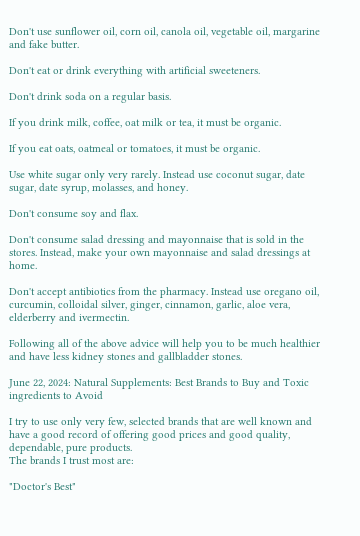Don't use sunflower oil, corn oil, canola oil, vegetable oil, margarine and fake butter.

Don't eat or drink everything with artificial sweeteners.

Don't drink soda on a regular basis.

If you drink milk, coffee, oat milk or tea, it must be organic.

If you eat oats, oatmeal or tomatoes, it must be organic.

Use white sugar only very rarely. Instead use coconut sugar, date sugar, date syrup, molasses, and honey.

Don't consume soy and flax.

Don't consume salad dressing and mayonnaise that is sold in the stores. Instead, make your own mayonnaise and salad dressings at home.

Don't accept antibiotics from the pharmacy. Instead use oregano oil, curcumin, colloidal silver, ginger, cinnamon, garlic, aloe vera, elderberry and ivermectin.

Following all of the above advice will help you to be much healthier and have less kidney stones and gallbladder stones.

June 22, 2024: Natural Supplements: Best Brands to Buy and Toxic ingredients to Avoid

I try to use only very few, selected brands that are well known and have a good record of offering good prices and good quality, dependable, pure products.
The brands I trust most are:

"Doctor's Best"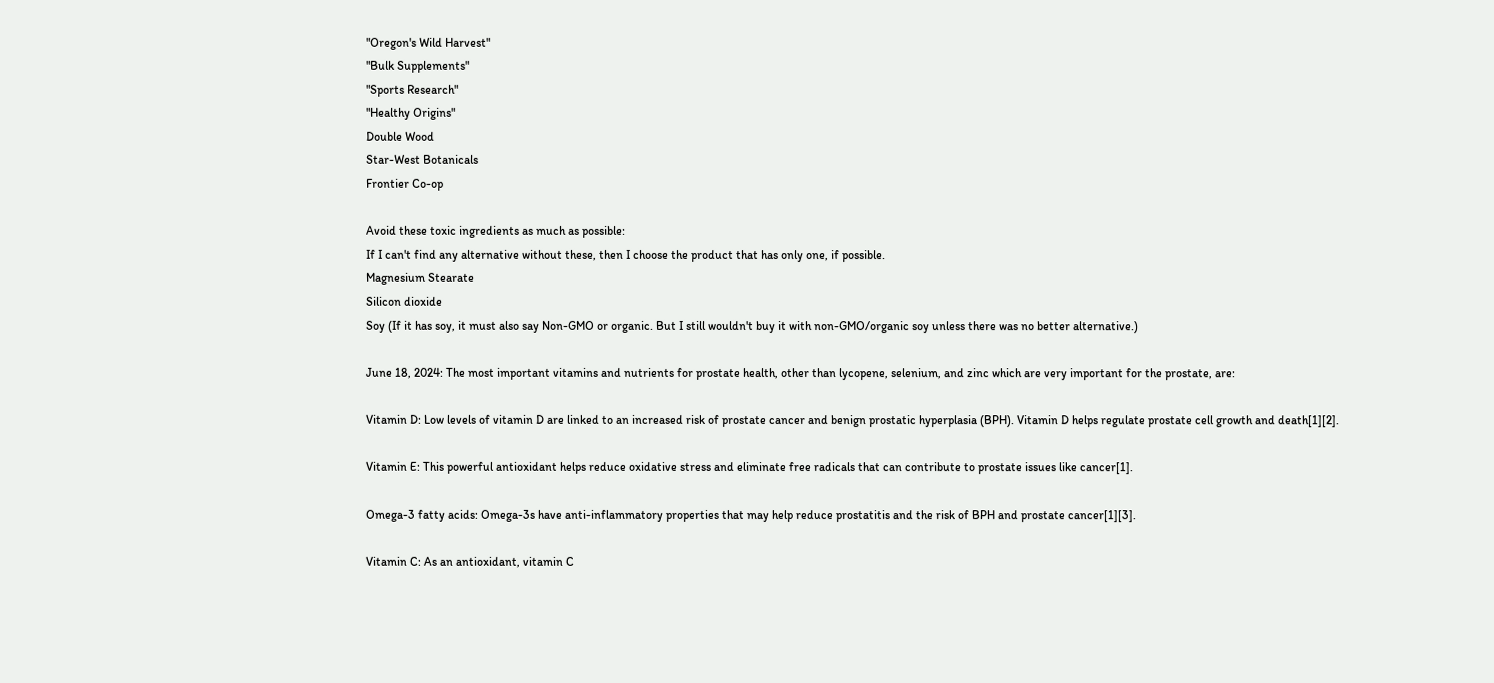"Oregon's Wild Harvest"
"Bulk Supplements"
"Sports Research"
"Healthy Origins"
Double Wood
Star-West Botanicals
Frontier Co-op

Avoid these toxic ingredients as much as possible:
If I can't find any alternative without these, then I choose the product that has only one, if possible.
Magnesium Stearate
Silicon dioxide
Soy (If it has soy, it must also say Non-GMO or organic. But I still wouldn't buy it with non-GMO/organic soy unless there was no better alternative.)

June 18, 2024: The most important vitamins and nutrients for prostate health, other than lycopene, selenium, and zinc which are very important for the prostate, are:

Vitamin D: Low levels of vitamin D are linked to an increased risk of prostate cancer and benign prostatic hyperplasia (BPH). Vitamin D helps regulate prostate cell growth and death[1][2].

Vitamin E: This powerful antioxidant helps reduce oxidative stress and eliminate free radicals that can contribute to prostate issues like cancer[1].

Omega-3 fatty acids: Omega-3s have anti-inflammatory properties that may help reduce prostatitis and the risk of BPH and prostate cancer[1][3].

Vitamin C: As an antioxidant, vitamin C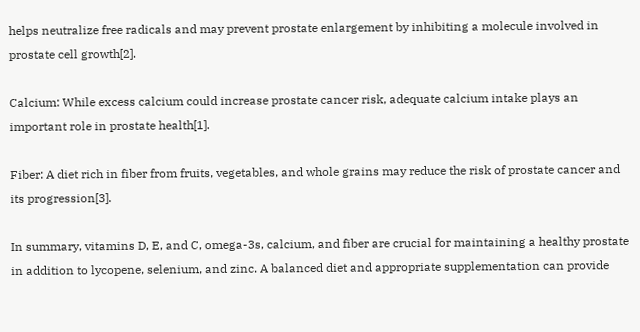helps neutralize free radicals and may prevent prostate enlargement by inhibiting a molecule involved in prostate cell growth[2].

Calcium: While excess calcium could increase prostate cancer risk, adequate calcium intake plays an important role in prostate health[1].

Fiber: A diet rich in fiber from fruits, vegetables, and whole grains may reduce the risk of prostate cancer and its progression[3].

In summary, vitamins D, E, and C, omega-3s, calcium, and fiber are crucial for maintaining a healthy prostate in addition to lycopene, selenium, and zinc. A balanced diet and appropriate supplementation can provide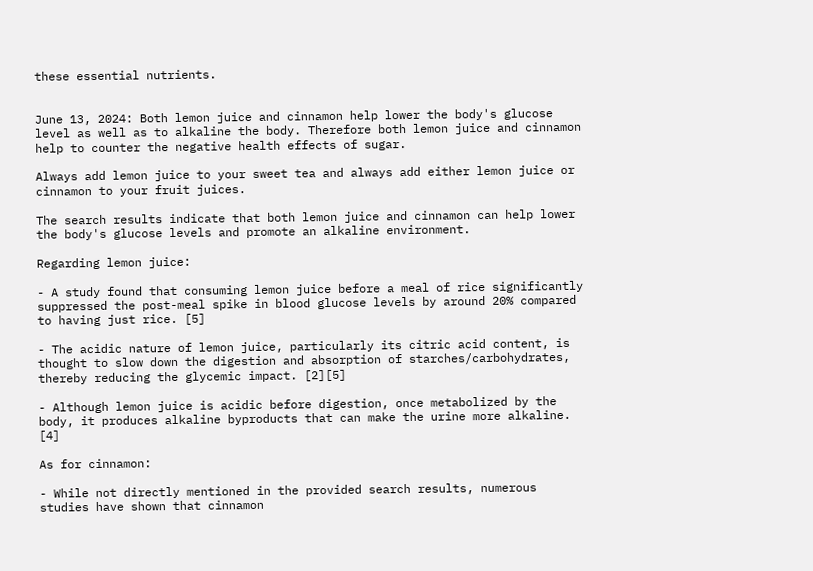these essential nutrients.


June 13, 2024: Both lemon juice and cinnamon help lower the body's glucose level as well as to alkaline the body. Therefore both lemon juice and cinnamon help to counter the negative health effects of sugar.

Always add lemon juice to your sweet tea and always add either lemon juice or cinnamon to your fruit juices.

The search results indicate that both lemon juice and cinnamon can help lower the body's glucose levels and promote an alkaline environment.

Regarding lemon juice:

- A study found that consuming lemon juice before a meal of rice significantly suppressed the post-meal spike in blood glucose levels by around 20% compared to having just rice. [5]

- The acidic nature of lemon juice, particularly its citric acid content, is thought to slow down the digestion and absorption of starches/carbohydrates, thereby reducing the glycemic impact. [2][5]

- Although lemon juice is acidic before digestion, once metabolized by the body, it produces alkaline byproducts that can make the urine more alkaline. [4]

As for cinnamon:

- While not directly mentioned in the provided search results, numerous studies have shown that cinnamon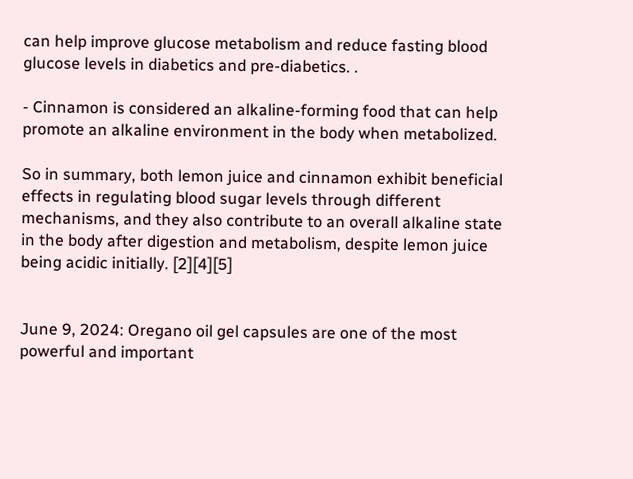can help improve glucose metabolism and reduce fasting blood glucose levels in diabetics and pre-diabetics. .

- Cinnamon is considered an alkaline-forming food that can help promote an alkaline environment in the body when metabolized.

So in summary, both lemon juice and cinnamon exhibit beneficial effects in regulating blood sugar levels through different mechanisms, and they also contribute to an overall alkaline state in the body after digestion and metabolism, despite lemon juice being acidic initially. [2][4][5]


June 9, 2024: Oregano oil gel capsules are one of the most powerful and important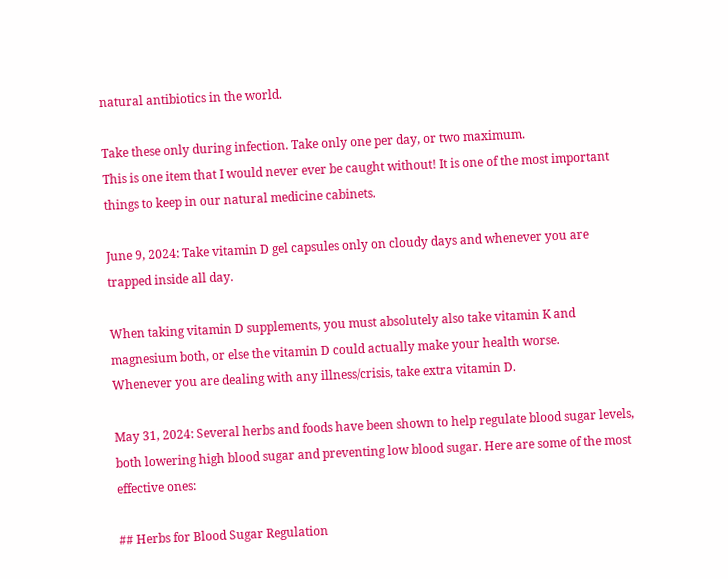natural antibiotics in the world.

Take these only during infection. Take only one per day, or two maximum.
This is one item that I would never ever be caught without! It is one of the most important things to keep in our natural medicine cabinets.

June 9, 2024: Take vitamin D gel capsules only on cloudy days and whenever you are trapped inside all day.

When taking vitamin D supplements, you must absolutely also take vitamin K and magnesium both, or else the vitamin D could actually make your health worse.
Whenever you are dealing with any illness/crisis, take extra vitamin D.

May 31, 2024: Several herbs and foods have been shown to help regulate blood sugar levels, both lowering high blood sugar and preventing low blood sugar. Here are some of the most effective ones:

## Herbs for Blood Sugar Regulation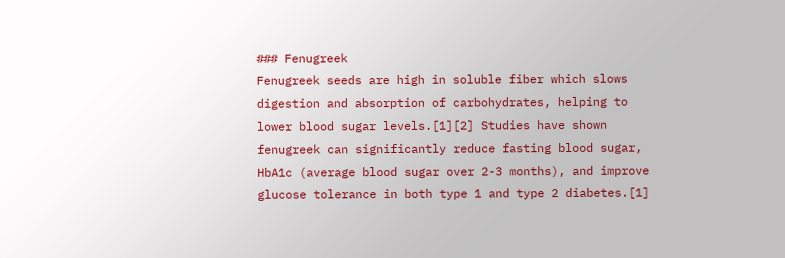### Fenugreek
Fenugreek seeds are high in soluble fiber which slows digestion and absorption of carbohydrates, helping to lower blood sugar levels.[1][2] Studies have shown fenugreek can significantly reduce fasting blood sugar, HbA1c (average blood sugar over 2-3 months), and improve glucose tolerance in both type 1 and type 2 diabetes.[1]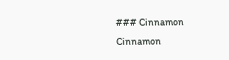### Cinnamon
Cinnamon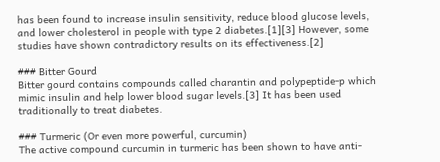has been found to increase insulin sensitivity, reduce blood glucose levels, and lower cholesterol in people with type 2 diabetes.[1][3] However, some studies have shown contradictory results on its effectiveness.[2]

### Bitter Gourd
Bitter gourd contains compounds called charantin and polypeptide-p which mimic insulin and help lower blood sugar levels.[3] It has been used traditionally to treat diabetes.

### Turmeric (Or even more powerful, curcumin)
The active compound curcumin in turmeric has been shown to have anti-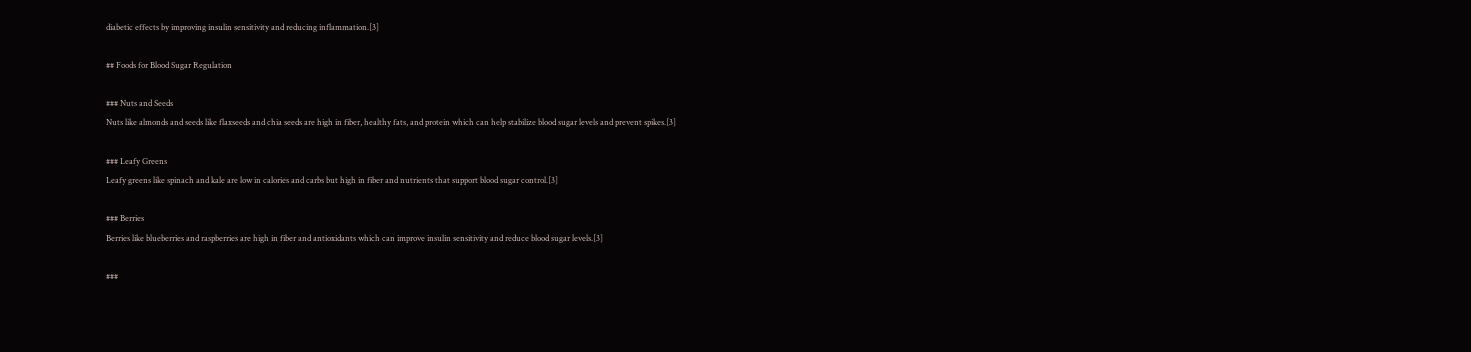diabetic effects by improving insulin sensitivity and reducing inflammation.[3]

## Foods for Blood Sugar Regulation

### Nuts and Seeds
Nuts like almonds and seeds like flaxseeds and chia seeds are high in fiber, healthy fats, and protein which can help stabilize blood sugar levels and prevent spikes.[3]

### Leafy Greens
Leafy greens like spinach and kale are low in calories and carbs but high in fiber and nutrients that support blood sugar control.[3]

### Berries
Berries like blueberries and raspberries are high in fiber and antioxidants which can improve insulin sensitivity and reduce blood sugar levels.[3]

###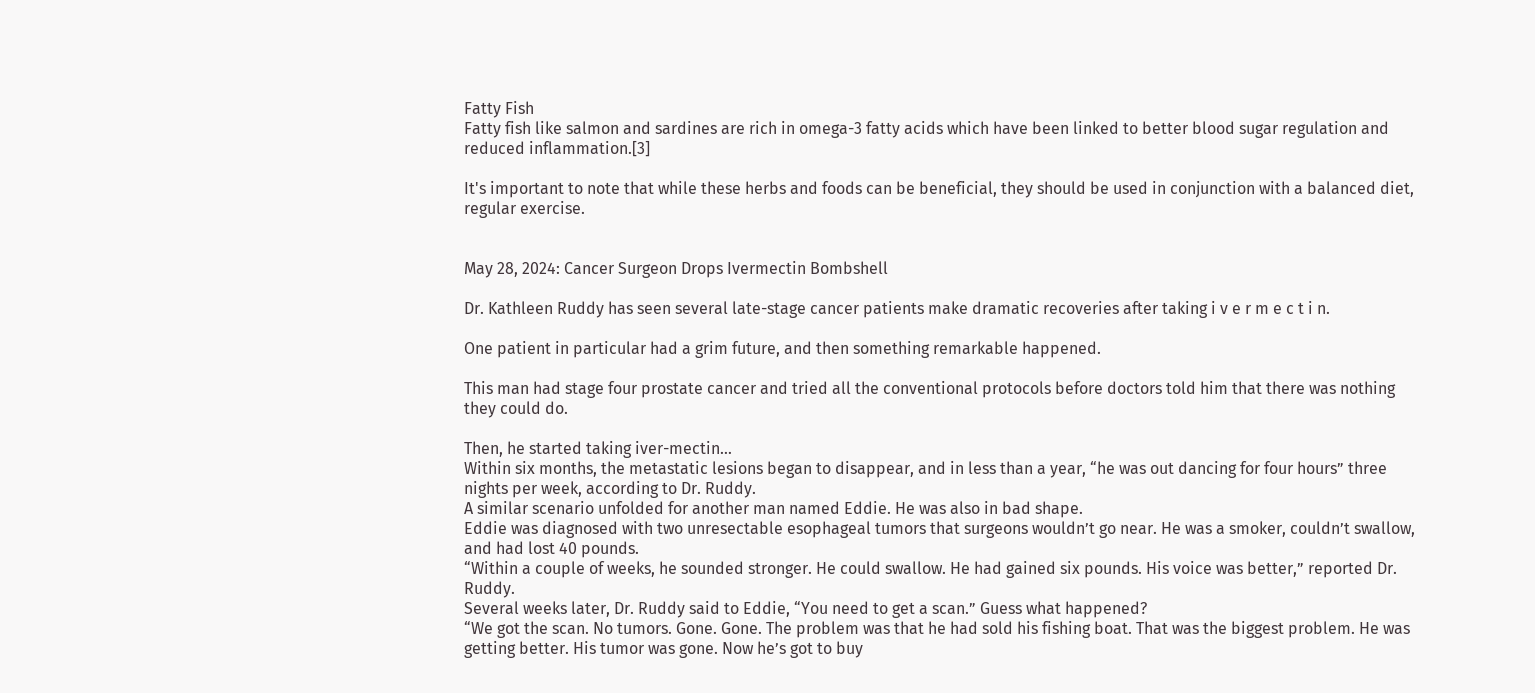Fatty Fish
Fatty fish like salmon and sardines are rich in omega-3 fatty acids which have been linked to better blood sugar regulation and reduced inflammation.[3]

It's important to note that while these herbs and foods can be beneficial, they should be used in conjunction with a balanced diet, regular exercise.


May 28, 2024: Cancer Surgeon Drops Ivermectin Bombshell

Dr. Kathleen Ruddy has seen several late-stage cancer patients make dramatic recoveries after taking i v e r m e c t i n.

One patient in particular had a grim future, and then something remarkable happened.

This man had stage four prostate cancer and tried all the conventional protocols before doctors told him that there was nothing they could do.

Then, he started taking iver-mectin…
Within six months, the metastatic lesions began to disappear, and in less than a year, “he was out dancing for four hours” three nights per week, according to Dr. Ruddy.
A similar scenario unfolded for another man named Eddie. He was also in bad shape.
Eddie was diagnosed with two unresectable esophageal tumors that surgeons wouldn’t go near. He was a smoker, couldn’t swallow, and had lost 40 pounds.
“Within a couple of weeks, he sounded stronger. He could swallow. He had gained six pounds. His voice was better,” reported Dr. Ruddy.
Several weeks later, Dr. Ruddy said to Eddie, “You need to get a scan.” Guess what happened?
“We got the scan. No tumors. Gone. Gone. The problem was that he had sold his fishing boat. That was the biggest problem. He was getting better. His tumor was gone. Now he’s got to buy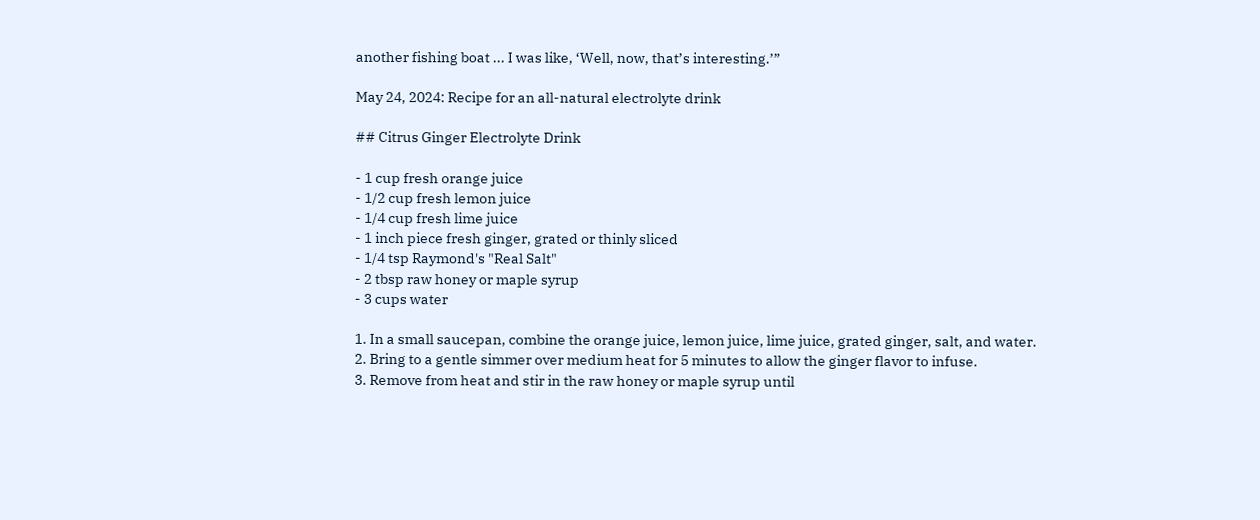another fishing boat ... I was like, ‘Well, now, that’s interesting.’”

May 24, 2024: Recipe for an all-natural electrolyte drink

## Citrus Ginger Electrolyte Drink

- 1 cup fresh orange juice
- 1/2 cup fresh lemon juice
- 1/4 cup fresh lime juice
- 1 inch piece fresh ginger, grated or thinly sliced
- 1/4 tsp Raymond's "Real Salt"
- 2 tbsp raw honey or maple syrup
- 3 cups water

1. In a small saucepan, combine the orange juice, lemon juice, lime juice, grated ginger, salt, and water.
2. Bring to a gentle simmer over medium heat for 5 minutes to allow the ginger flavor to infuse.
3. Remove from heat and stir in the raw honey or maple syrup until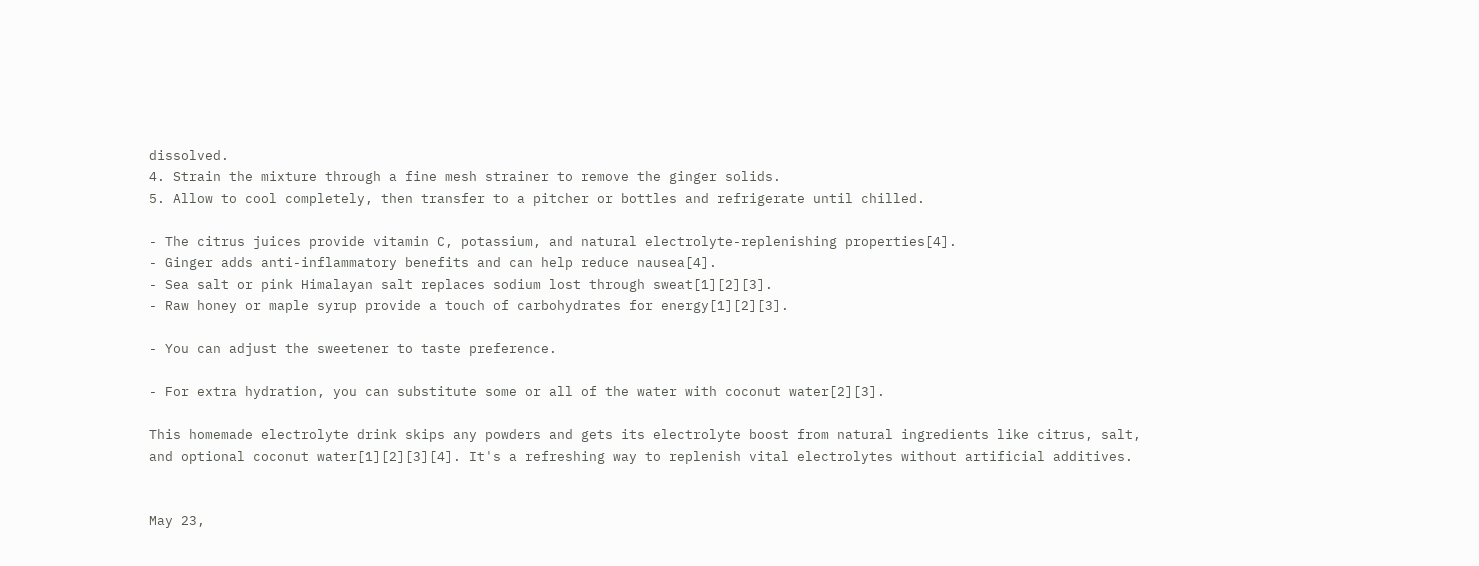dissolved.
4. Strain the mixture through a fine mesh strainer to remove the ginger solids.
5. Allow to cool completely, then transfer to a pitcher or bottles and refrigerate until chilled.

- The citrus juices provide vitamin C, potassium, and natural electrolyte-replenishing properties[4].
- Ginger adds anti-inflammatory benefits and can help reduce nausea[4].
- Sea salt or pink Himalayan salt replaces sodium lost through sweat[1][2][3].
- Raw honey or maple syrup provide a touch of carbohydrates for energy[1][2][3].

- You can adjust the sweetener to taste preference.

- For extra hydration, you can substitute some or all of the water with coconut water[2][3].

This homemade electrolyte drink skips any powders and gets its electrolyte boost from natural ingredients like citrus, salt, and optional coconut water[1][2][3][4]. It's a refreshing way to replenish vital electrolytes without artificial additives.


May 23,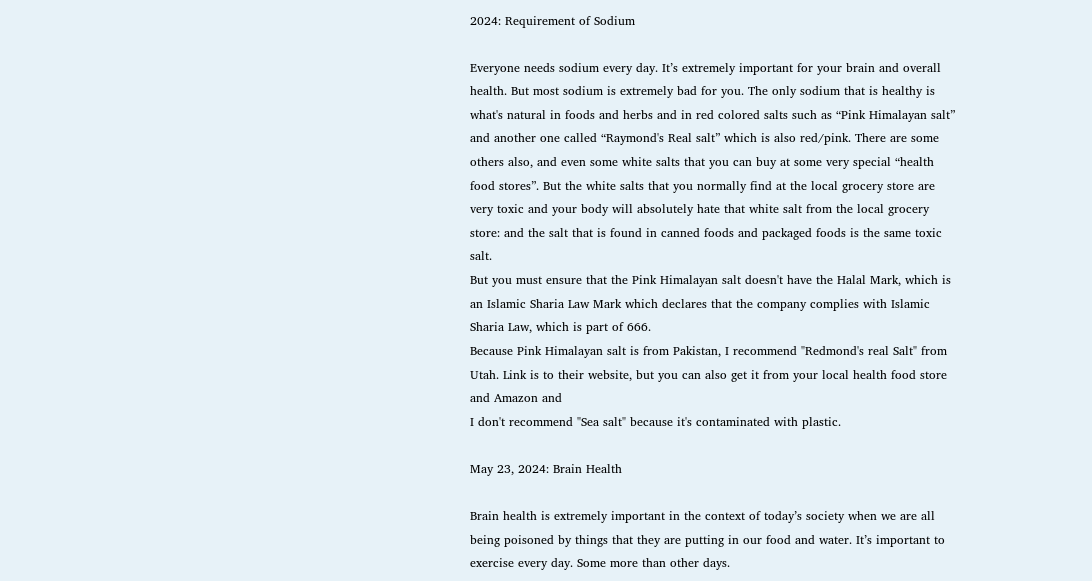2024: Requirement of Sodium

Everyone needs sodium every day. It’s extremely important for your brain and overall health. But most sodium is extremely bad for you. The only sodium that is healthy is what's natural in foods and herbs and in red colored salts such as “Pink Himalayan salt” and another one called “Raymond's Real salt” which is also red/pink. There are some others also, and even some white salts that you can buy at some very special “health food stores”. But the white salts that you normally find at the local grocery store are very toxic and your body will absolutely hate that white salt from the local grocery store: and the salt that is found in canned foods and packaged foods is the same toxic salt.
But you must ensure that the Pink Himalayan salt doesn't have the Halal Mark, which is an Islamic Sharia Law Mark which declares that the company complies with Islamic Sharia Law, which is part of 666.
Because Pink Himalayan salt is from Pakistan, I recommend "Redmond's real Salt" from Utah. Link is to their website, but you can also get it from your local health food store and Amazon and
I don't recommend "Sea salt" because it's contaminated with plastic.

May 23, 2024: Brain Health

Brain health is extremely important in the context of today’s society when we are all being poisoned by things that they are putting in our food and water. It’s important to exercise every day. Some more than other days.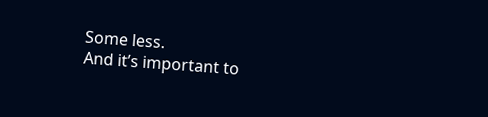Some less.
And it’s important to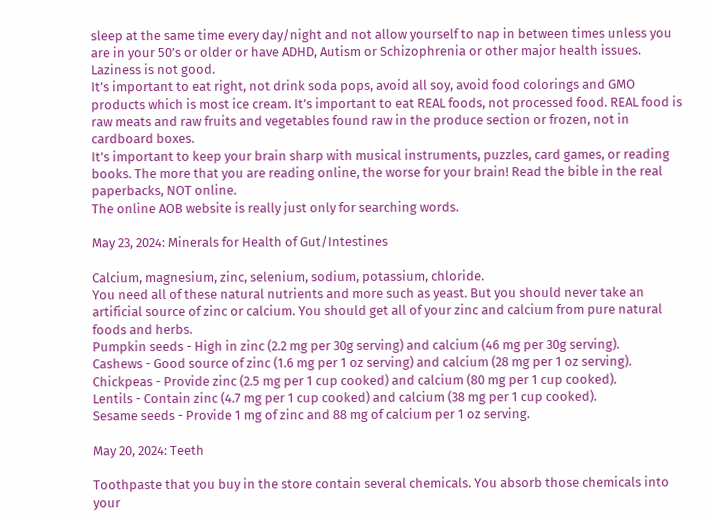sleep at the same time every day/night and not allow yourself to nap in between times unless you are in your 50’s or older or have ADHD, Autism or Schizophrenia or other major health issues. Laziness is not good.
It’s important to eat right, not drink soda pops, avoid all soy, avoid food colorings and GMO products which is most ice cream. It’s important to eat REAL foods, not processed food. REAL food is raw meats and raw fruits and vegetables found raw in the produce section or frozen, not in cardboard boxes.
It’s important to keep your brain sharp with musical instruments, puzzles, card games, or reading books. The more that you are reading online, the worse for your brain! Read the bible in the real paperbacks, NOT online.
The online AOB website is really just only for searching words.

May 23, 2024: Minerals for Health of Gut/Intestines

Calcium, magnesium, zinc, selenium, sodium, potassium, chloride.
You need all of these natural nutrients and more such as yeast. But you should never take an artificial source of zinc or calcium. You should get all of your zinc and calcium from pure natural foods and herbs.
Pumpkin seeds - High in zinc (2.2 mg per 30g serving) and calcium (46 mg per 30g serving).
Cashews - Good source of zinc (1.6 mg per 1 oz serving) and calcium (28 mg per 1 oz serving).
Chickpeas - Provide zinc (2.5 mg per 1 cup cooked) and calcium (80 mg per 1 cup cooked).
Lentils - Contain zinc (4.7 mg per 1 cup cooked) and calcium (38 mg per 1 cup cooked).
Sesame seeds - Provide 1 mg of zinc and 88 mg of calcium per 1 oz serving.

May 20, 2024: Teeth

Toothpaste that you buy in the store contain several chemicals. You absorb those chemicals into your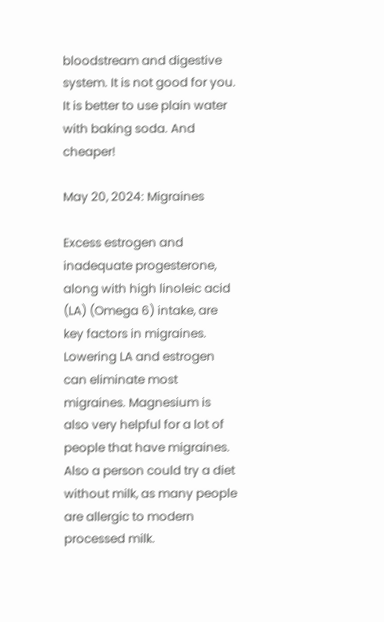bloodstream and digestive system. It is not good for you. It is better to use plain water with baking soda. And cheaper!

May 20, 2024: Migraines

Excess estrogen and inadequate progesterone, along with high linoleic acid (LA) (Omega 6) intake, are key factors in migraines. Lowering LA and estrogen can eliminate most migraines. Magnesium is also very helpful for a lot of people that have migraines. Also a person could try a diet without milk, as many people are allergic to modern processed milk.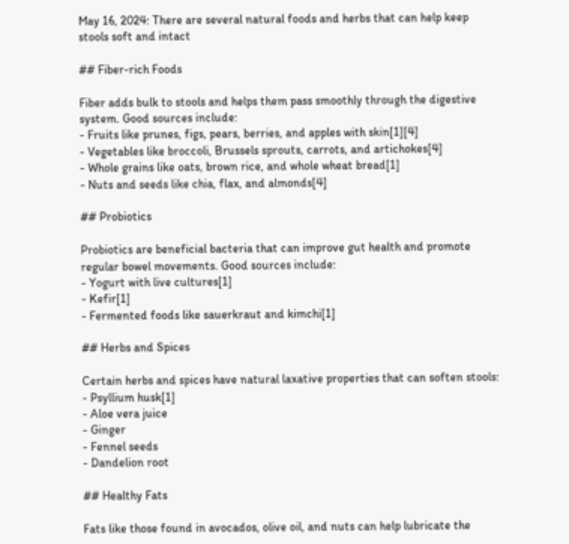May 16, 2024: There are several natural foods and herbs that can help keep stools soft and intact

## Fiber-rich Foods

Fiber adds bulk to stools and helps them pass smoothly through the digestive system. Good sources include:
- Fruits like prunes, figs, pears, berries, and apples with skin[1][4]
- Vegetables like broccoli, Brussels sprouts, carrots, and artichokes[4]
- Whole grains like oats, brown rice, and whole wheat bread[1]
- Nuts and seeds like chia, flax, and almonds[4]

## Probiotics

Probiotics are beneficial bacteria that can improve gut health and promote regular bowel movements. Good sources include:
- Yogurt with live cultures[1]
- Kefir[1]
- Fermented foods like sauerkraut and kimchi[1]

## Herbs and Spices

Certain herbs and spices have natural laxative properties that can soften stools:
- Psyllium husk[1]
- Aloe vera juice
- Ginger
- Fennel seeds
- Dandelion root

## Healthy Fats

Fats like those found in avocados, olive oil, and nuts can help lubricate the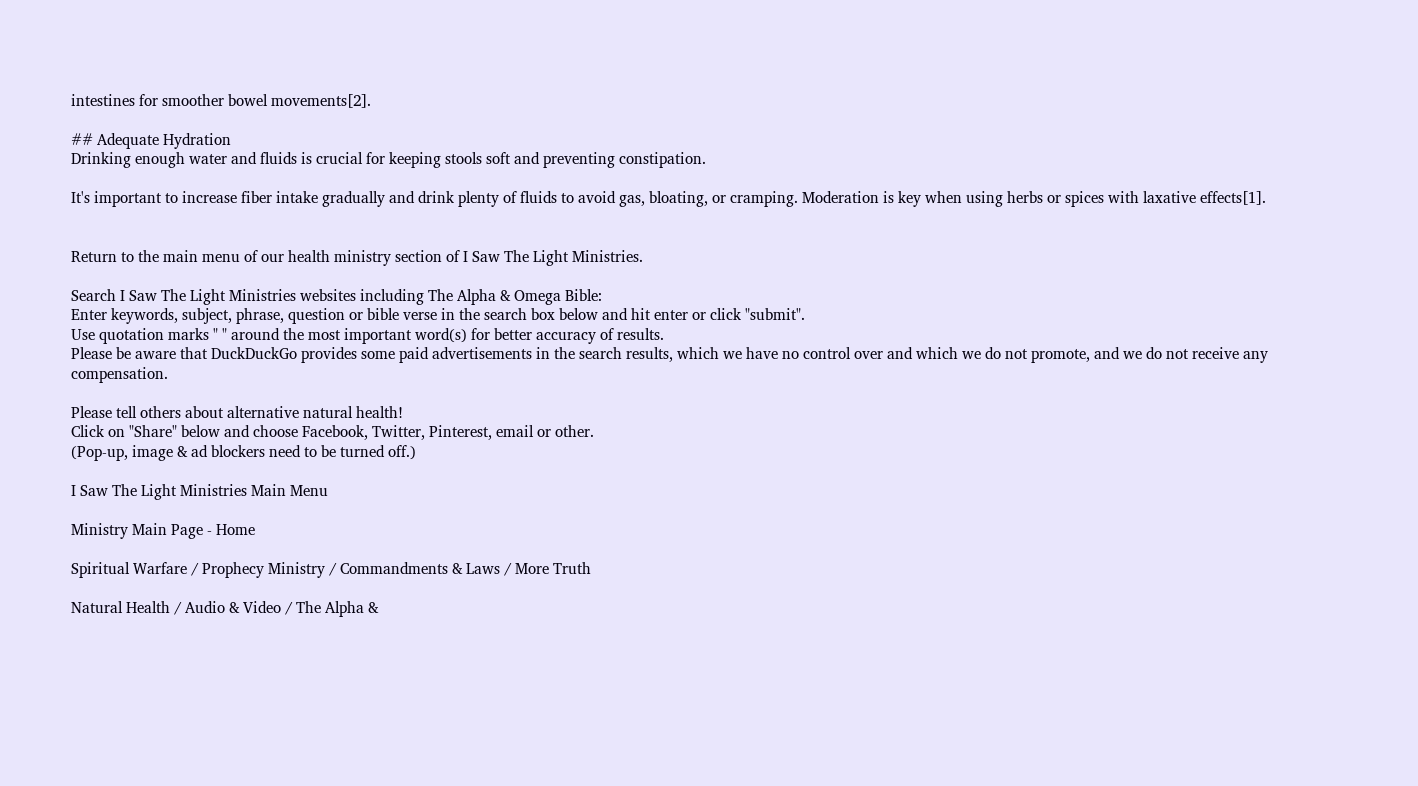intestines for smoother bowel movements[2].

## Adequate Hydration
Drinking enough water and fluids is crucial for keeping stools soft and preventing constipation.

It's important to increase fiber intake gradually and drink plenty of fluids to avoid gas, bloating, or cramping. Moderation is key when using herbs or spices with laxative effects[1].


Return to the main menu of our health ministry section of I Saw The Light Ministries.

Search I Saw The Light Ministries websites including The Alpha & Omega Bible:
Enter keywords, subject, phrase, question or bible verse in the search box below and hit enter or click "submit".
Use quotation marks " " around the most important word(s) for better accuracy of results.
Please be aware that DuckDuckGo provides some paid advertisements in the search results, which we have no control over and which we do not promote, and we do not receive any compensation.

Please tell others about alternative natural health!
Click on "Share" below and choose Facebook, Twitter, Pinterest, email or other.
(Pop-up, image & ad blockers need to be turned off.)

I Saw The Light Ministries Main Menu

Ministry Main Page - Home

Spiritual Warfare / Prophecy Ministry / Commandments & Laws / More Truth

Natural Health / Audio & Video / The Alpha &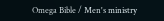Omega Bible / Men's ministry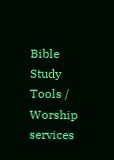Bible Study Tools / Worship services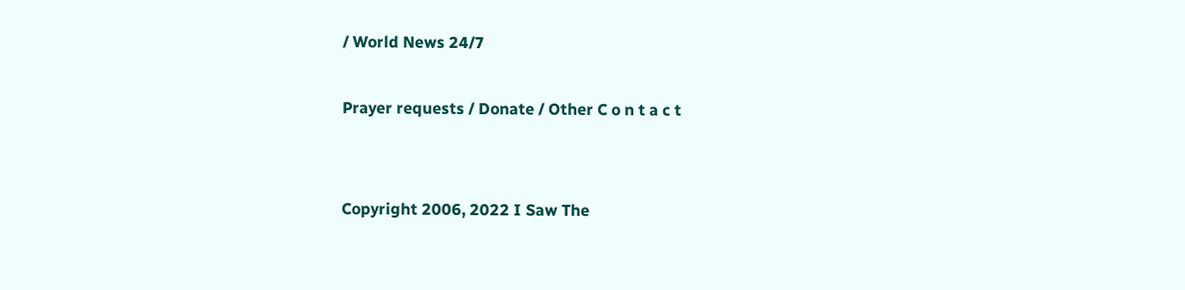/ World News 24/7

Prayer requests / Donate / Other C o n t a c t


Copyright 2006, 2022 I Saw The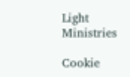Light Ministries

Cookie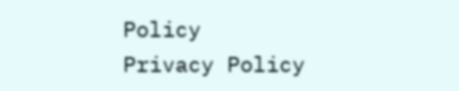Policy
Privacy Policy